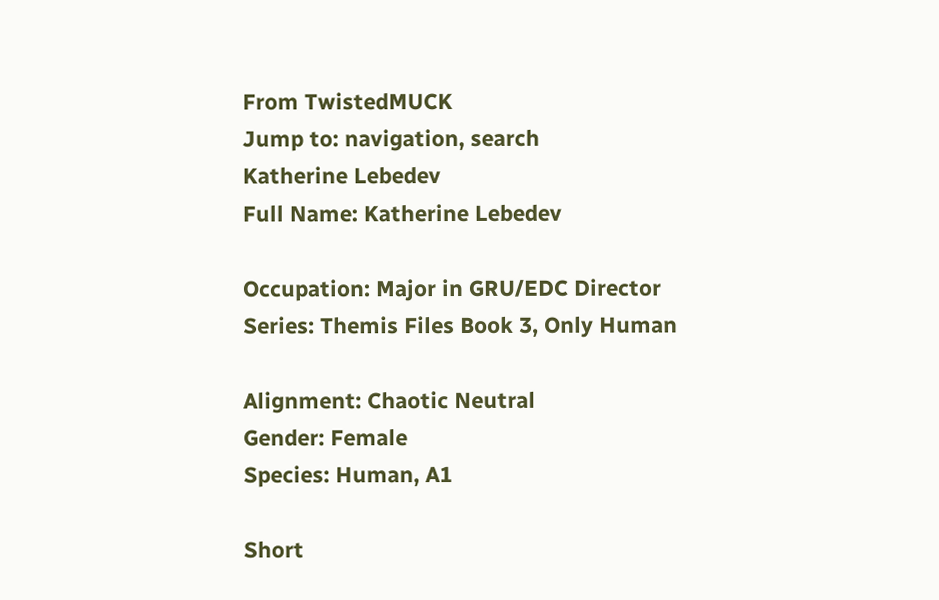From TwistedMUCK
Jump to: navigation, search
Katherine Lebedev
Full Name: Katherine Lebedev

Occupation: Major in GRU/EDC Director
Series: Themis Files Book 3, Only Human

Alignment: Chaotic Neutral
Gender: Female
Species: Human, A1

Short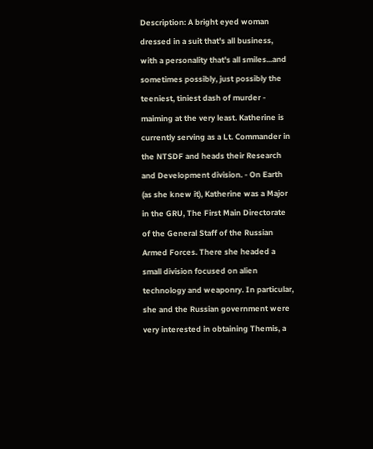Description: A bright eyed woman dressed in a suit that's all business, with a personality that's all smiles...and sometimes possibly, just possibly the teeniest, tiniest dash of murder - maiming at the very least. Katherine is currently serving as a Lt. Commander in the NTSDF and heads their Research and Development division. - On Earth (as she knew it), Katherine was a Major in the GRU, The First Main Directorate of the General Staff of the Russian Armed Forces. There she headed a small division focused on alien technology and weaponry. In particular, she and the Russian government were very interested in obtaining Themis, a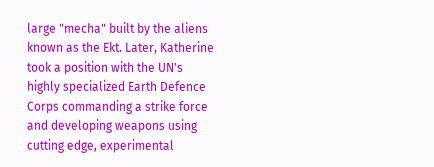large "mecha" built by the aliens known as the Ekt. Later, Katherine took a position with the UN's highly specialized Earth Defence Corps commanding a strike force and developing weapons using cutting edge, experimental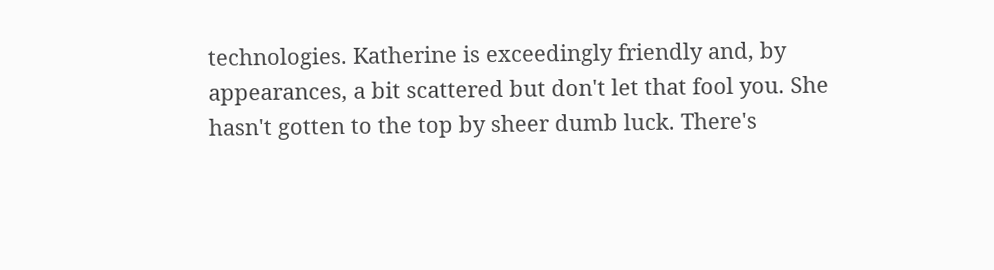technologies. Katherine is exceedingly friendly and, by appearances, a bit scattered but don't let that fool you. She hasn't gotten to the top by sheer dumb luck. There's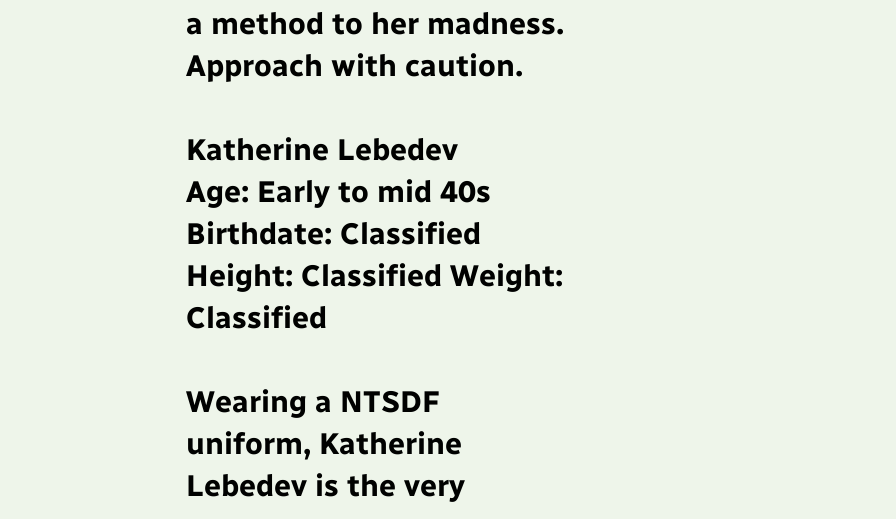a method to her madness. Approach with caution.

Katherine Lebedev
Age: Early to mid 40s Birthdate: Classified
Height: Classified Weight: Classified

Wearing a NTSDF uniform, Katherine Lebedev is the very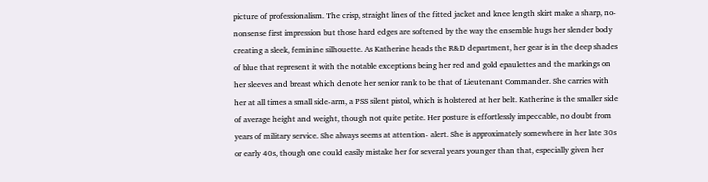picture of professionalism. The crisp, straight lines of the fitted jacket and knee length skirt make a sharp, no-nonsense first impression but those hard edges are softened by the way the ensemble hugs her slender body creating a sleek, feminine silhouette. As Katherine heads the R&D department, her gear is in the deep shades of blue that represent it with the notable exceptions being her red and gold epaulettes and the markings on her sleeves and breast which denote her senior rank to be that of Lieutenant Commander. She carries with her at all times a small side-arm, a PSS silent pistol, which is holstered at her belt. Katherine is the smaller side of average height and weight, though not quite petite. Her posture is effortlessly impeccable, no doubt from years of military service. She always seems at attention- alert. She is approximately somewhere in her late 30s or early 40s, though one could easily mistake her for several years younger than that, especially given her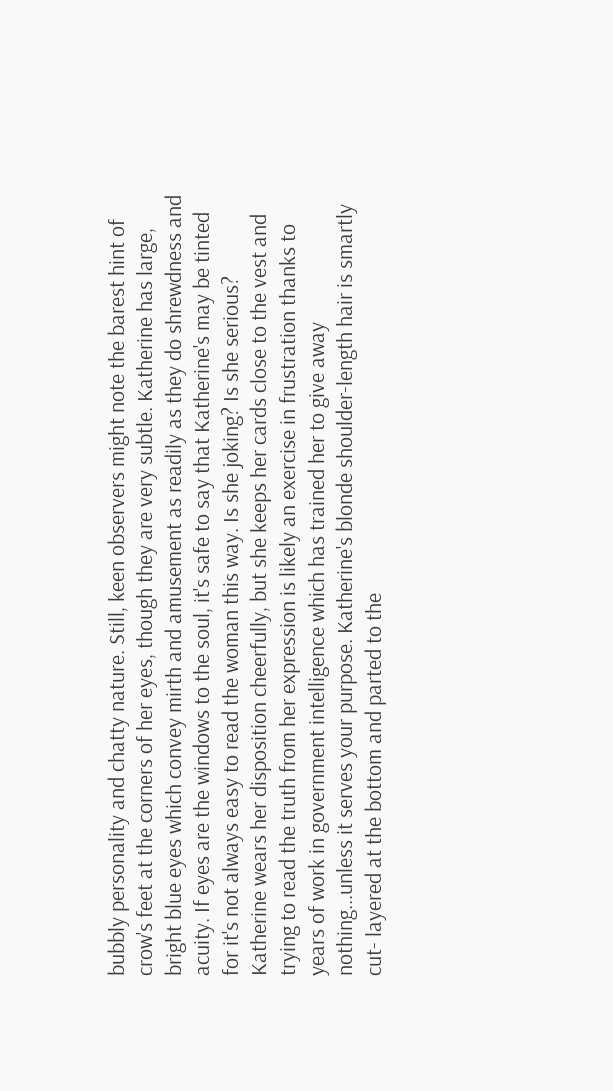bubbly personality and chatty nature. Still, keen observers might note the barest hint of crow's feet at the corners of her eyes, though they are very subtle. Katherine has large, bright blue eyes which convey mirth and amusement as readily as they do shrewdness and acuity. If eyes are the windows to the soul, it's safe to say that Katherine's may be tinted for it's not always easy to read the woman this way. Is she joking? Is she serious? Katherine wears her disposition cheerfully, but she keeps her cards close to the vest and trying to read the truth from her expression is likely an exercise in frustration thanks to years of work in government intelligence which has trained her to give away nothing...unless it serves your purpose. Katherine's blonde shoulder-length hair is smartly cut- layered at the bottom and parted to the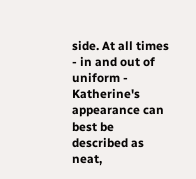side. At all times - in and out of uniform - Katherine's appearance can best be described as neat,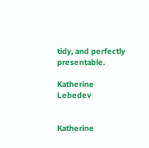tidy, and perfectly presentable.

Katherine Lebedev


Katherine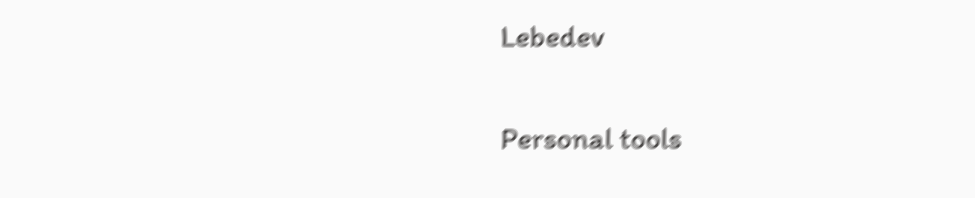Lebedev

Personal tools